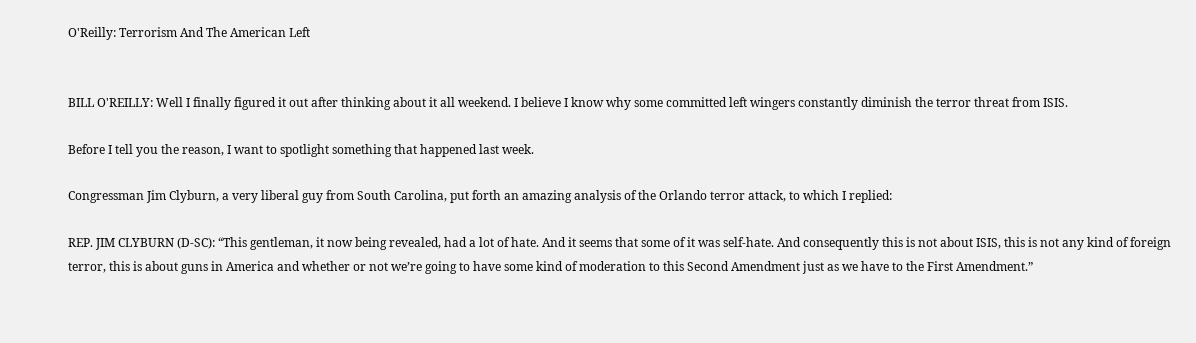O'Reilly: Terrorism And The American Left


BILL O'REILLY: Well I finally figured it out after thinking about it all weekend. I believe I know why some committed left wingers constantly diminish the terror threat from ISIS.

Before I tell you the reason, I want to spotlight something that happened last week.

Congressman Jim Clyburn, a very liberal guy from South Carolina, put forth an amazing analysis of the Orlando terror attack, to which I replied:

REP. JIM CLYBURN (D-SC): “This gentleman, it now being revealed, had a lot of hate. And it seems that some of it was self-hate. And consequently this is not about ISIS, this is not any kind of foreign terror, this is about guns in America and whether or not we’re going to have some kind of moderation to this Second Amendment just as we have to the First Amendment.”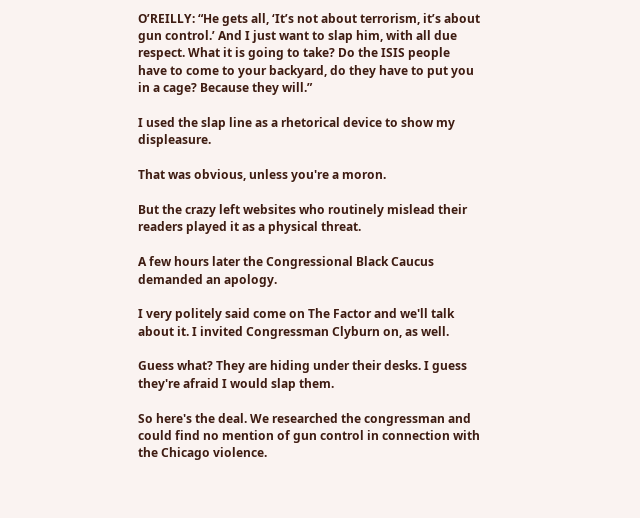O’REILLY: “He gets all, ‘It’s not about terrorism, it’s about gun control.’ And I just want to slap him, with all due respect. What it is going to take? Do the ISIS people have to come to your backyard, do they have to put you in a cage? Because they will.”

I used the slap line as a rhetorical device to show my displeasure.

That was obvious, unless you're a moron.

But the crazy left websites who routinely mislead their readers played it as a physical threat.

A few hours later the Congressional Black Caucus demanded an apology.

I very politely said come on The Factor and we'll talk about it. I invited Congressman Clyburn on, as well.

Guess what? They are hiding under their desks. I guess they're afraid I would slap them.

So here's the deal. We researched the congressman and could find no mention of gun control in connection with the Chicago violence.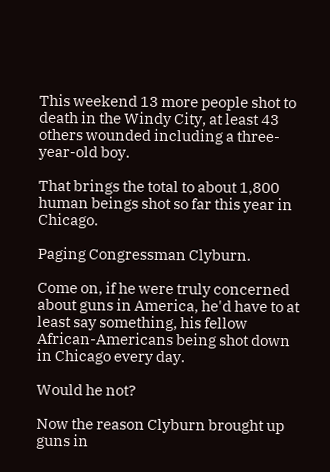This weekend 13 more people shot to death in the Windy City, at least 43 others wounded including a three-year-old boy.

That brings the total to about 1,800 human beings shot so far this year in Chicago.

Paging Congressman Clyburn.

Come on, if he were truly concerned about guns in America, he'd have to at least say something, his fellow African-Americans being shot down in Chicago every day.

Would he not?

Now the reason Clyburn brought up guns in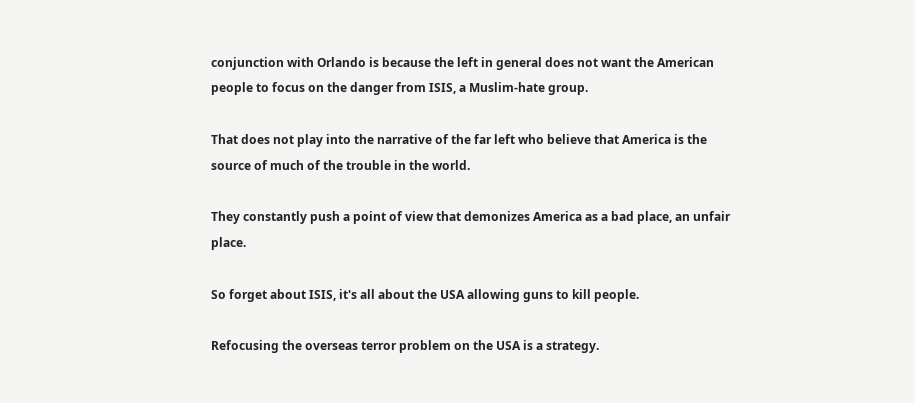conjunction with Orlando is because the left in general does not want the American people to focus on the danger from ISIS, a Muslim-hate group.

That does not play into the narrative of the far left who believe that America is the source of much of the trouble in the world.

They constantly push a point of view that demonizes America as a bad place, an unfair place.

So forget about ISIS, it's all about the USA allowing guns to kill people.

Refocusing the overseas terror problem on the USA is a strategy.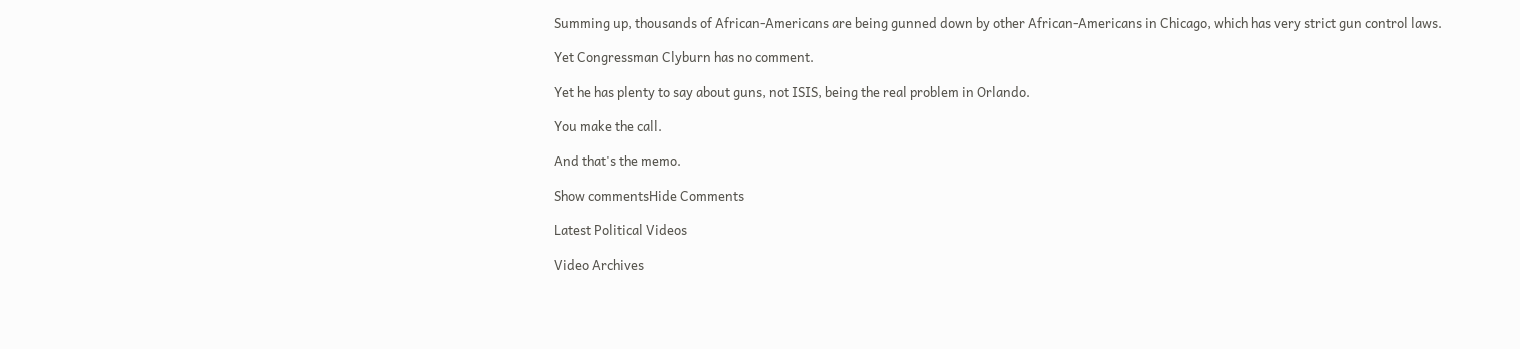Summing up, thousands of African-Americans are being gunned down by other African-Americans in Chicago, which has very strict gun control laws.

Yet Congressman Clyburn has no comment.

Yet he has plenty to say about guns, not ISIS, being the real problem in Orlando.

You make the call.

And that's the memo.

Show commentsHide Comments

Latest Political Videos

Video Archives